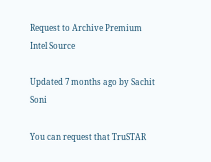Request to Archive Premium Intel Source

Updated 7 months ago by Sachit Soni

You can request that TruSTAR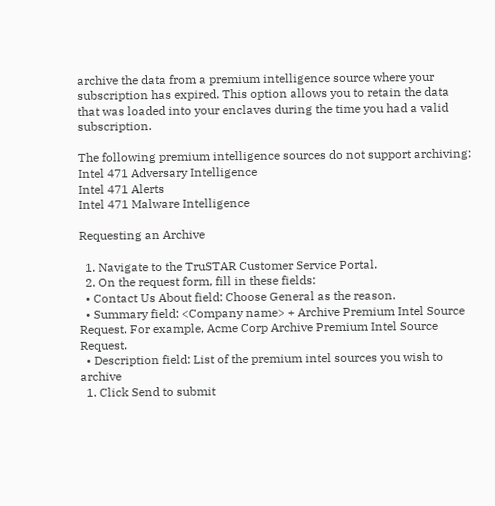archive the data from a premium intelligence source where your subscription has expired. This option allows you to retain the data that was loaded into your enclaves during the time you had a valid subscription.

The following premium intelligence sources do not support archiving:
Intel 471 Adversary Intelligence
Intel 471 Alerts
Intel 471 Malware Intelligence

Requesting an Archive

  1. Navigate to the TruSTAR Customer Service Portal.
  2. On the request form, fill in these fields:
  • Contact Us About field: Choose General as the reason.
  • Summary field: <Company name> + Archive Premium Intel Source Request. For example, Acme Corp Archive Premium Intel Source Request.
  • Description field: List of the premium intel sources you wish to archive
  1. Click Send to submit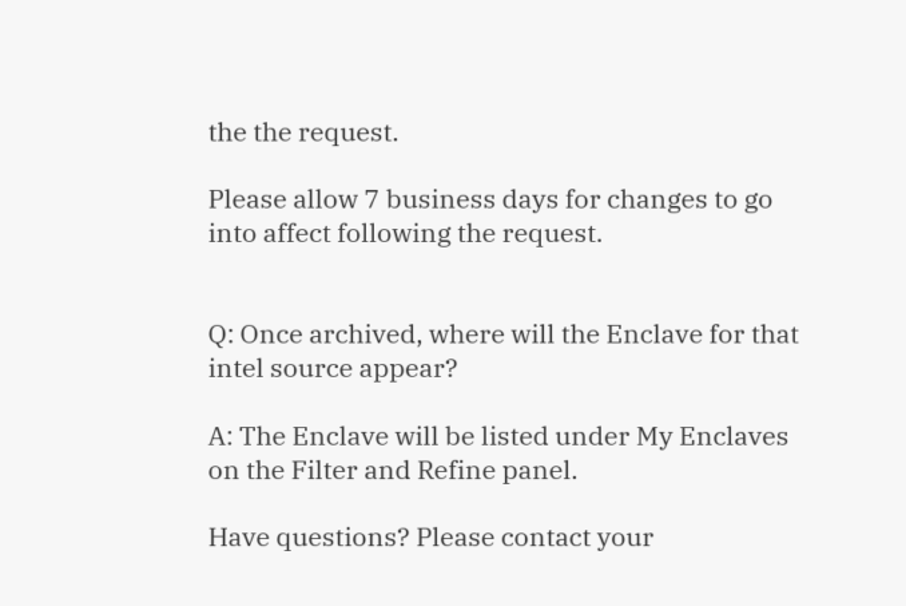the the request.

Please allow 7 business days for changes to go into affect following the request.


Q: Once archived, where will the Enclave for that intel source appear?

A: The Enclave will be listed under My Enclaves on the Filter and Refine panel.

Have questions? Please contact your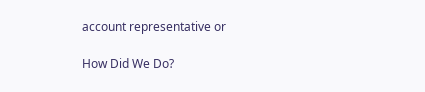account representative or

How Did We Do?